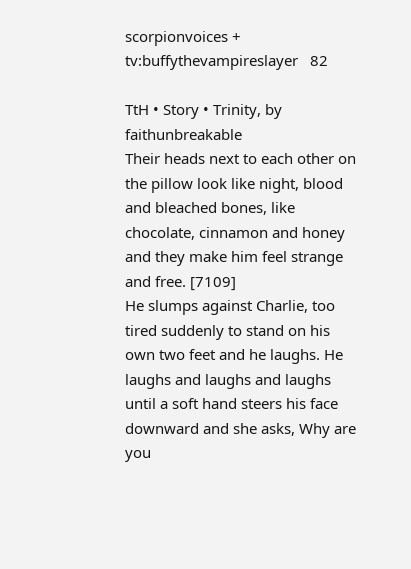scorpionvoices + tv:buffythevampireslayer   82

TtH • Story • Trinity, by faithunbreakable
Their heads next to each other on the pillow look like night, blood and bleached bones, like chocolate, cinnamon and honey and they make him feel strange and free. [7109]
He slumps against Charlie, too tired suddenly to stand on his own two feet and he laughs. He laughs and laughs and laughs until a soft hand steers his face downward and she asks, Why are you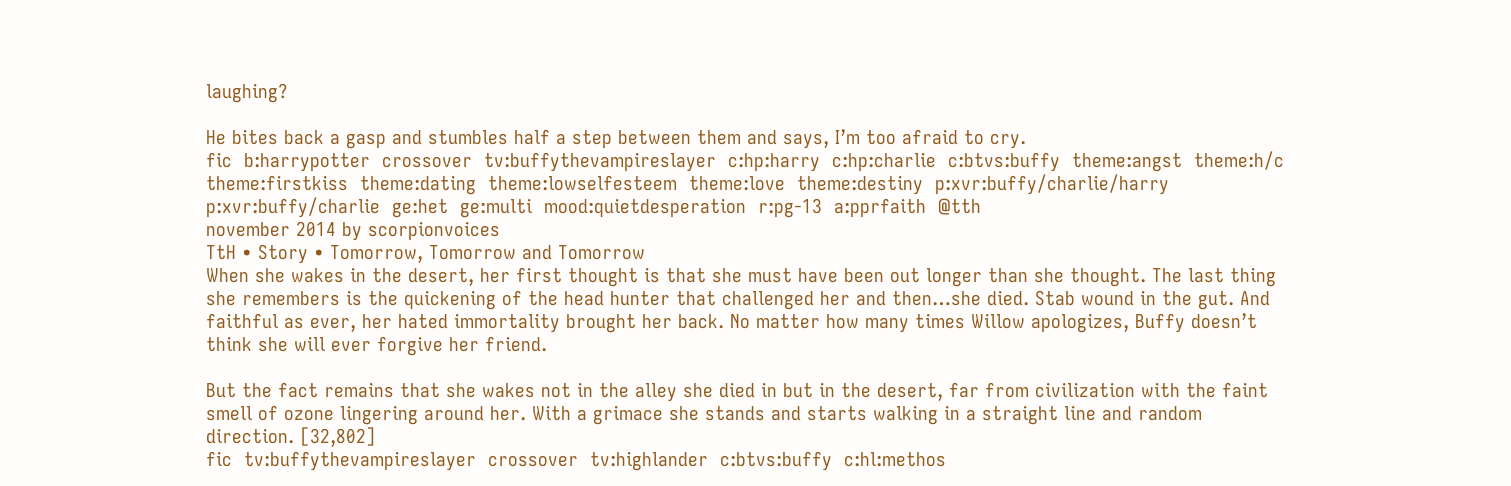laughing?

He bites back a gasp and stumbles half a step between them and says, I’m too afraid to cry.
fic  b:harrypotter  crossover  tv:buffythevampireslayer  c:hp:harry  c:hp:charlie  c:btvs:buffy  theme:angst  theme:h/c  theme:firstkiss  theme:dating  theme:lowselfesteem  theme:love  theme:destiny  p:xvr:buffy/charlie/harry  p:xvr:buffy/charlie  ge:het  ge:multi  mood:quietdesperation  r:pg-13  a:pprfaith  @tth
november 2014 by scorpionvoices
TtH • Story • Tomorrow, Tomorrow and Tomorrow
When she wakes in the desert, her first thought is that she must have been out longer than she thought. The last thing she remembers is the quickening of the head hunter that challenged her and then…she died. Stab wound in the gut. And faithful as ever, her hated immortality brought her back. No matter how many times Willow apologizes, Buffy doesn’t think she will ever forgive her friend.

But the fact remains that she wakes not in the alley she died in but in the desert, far from civilization with the faint smell of ozone lingering around her. With a grimace she stands and starts walking in a straight line and random direction. [32,802]
fic  tv:buffythevampireslayer  crossover  tv:highlander  c:btvs:buffy  c:hl:methos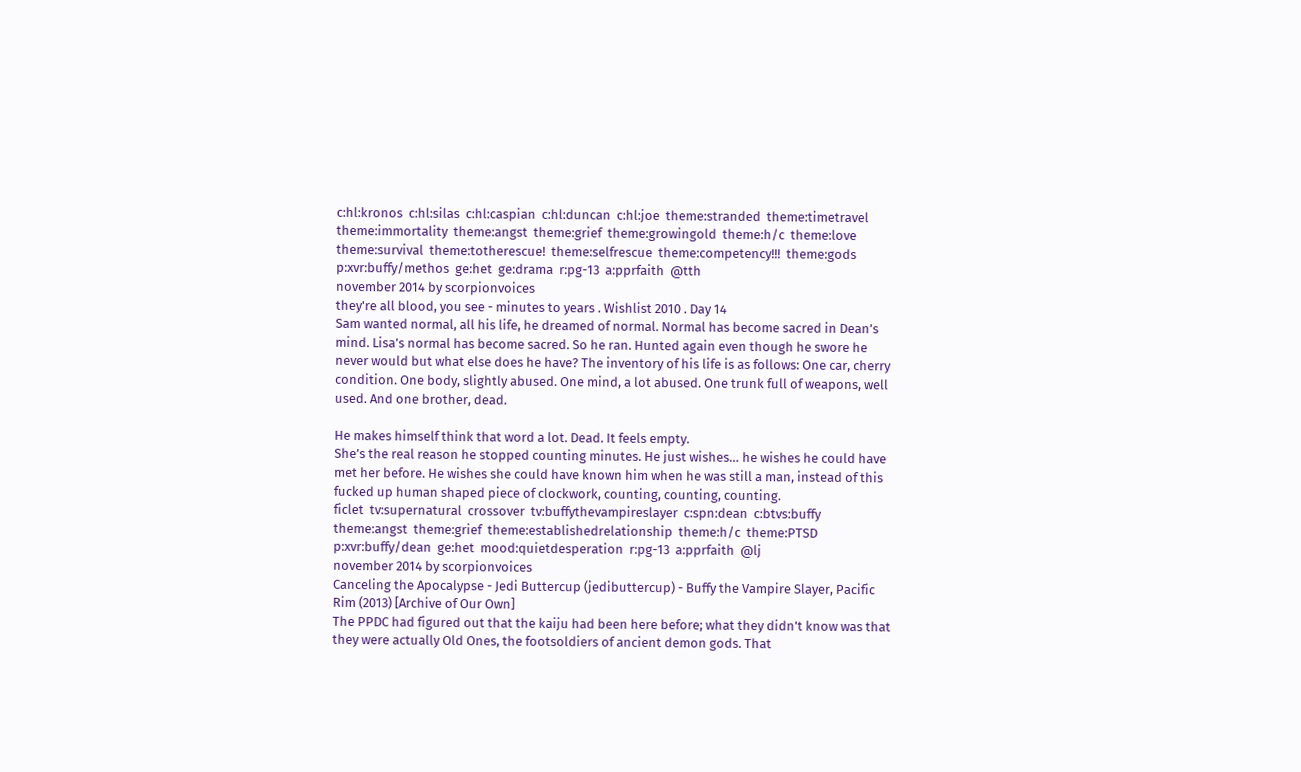c:hl:kronos  c:hl:silas  c:hl:caspian  c:hl:duncan  c:hl:joe  theme:stranded  theme:timetravel  theme:immortality  theme:angst  theme:grief  theme:growingold  theme:h/c  theme:love  theme:survival  theme:totherescue!  theme:selfrescue  theme:competency!!!  theme:gods  p:xvr:buffy/methos  ge:het  ge:drama  r:pg-13  a:pprfaith  @tth
november 2014 by scorpionvoices
they're all blood, you see - minutes to years . Wishlist 2010 . Day 14
Sam wanted normal, all his life, he dreamed of normal. Normal has become sacred in Dean’s mind. Lisa’s normal has become sacred. So he ran. Hunted again even though he swore he never would but what else does he have? The inventory of his life is as follows: One car, cherry condition. One body, slightly abused. One mind, a lot abused. One trunk full of weapons, well used. And one brother, dead.

He makes himself think that word a lot. Dead. It feels empty.
She’s the real reason he stopped counting minutes. He just wishes… he wishes he could have met her before. He wishes she could have known him when he was still a man, instead of this fucked up human shaped piece of clockwork, counting, counting, counting.
ficlet  tv:supernatural  crossover  tv:buffythevampireslayer  c:spn:dean  c:btvs:buffy  theme:angst  theme:grief  theme:establishedrelationship  theme:h/c  theme:PTSD  p:xvr:buffy/dean  ge:het  mood:quietdesperation  r:pg-13  a:pprfaith  @lj
november 2014 by scorpionvoices
Canceling the Apocalypse - Jedi Buttercup (jedibuttercup) - Buffy the Vampire Slayer, Pacific Rim (2013) [Archive of Our Own]
The PPDC had figured out that the kaiju had been here before; what they didn't know was that they were actually Old Ones, the footsoldiers of ancient demon gods. That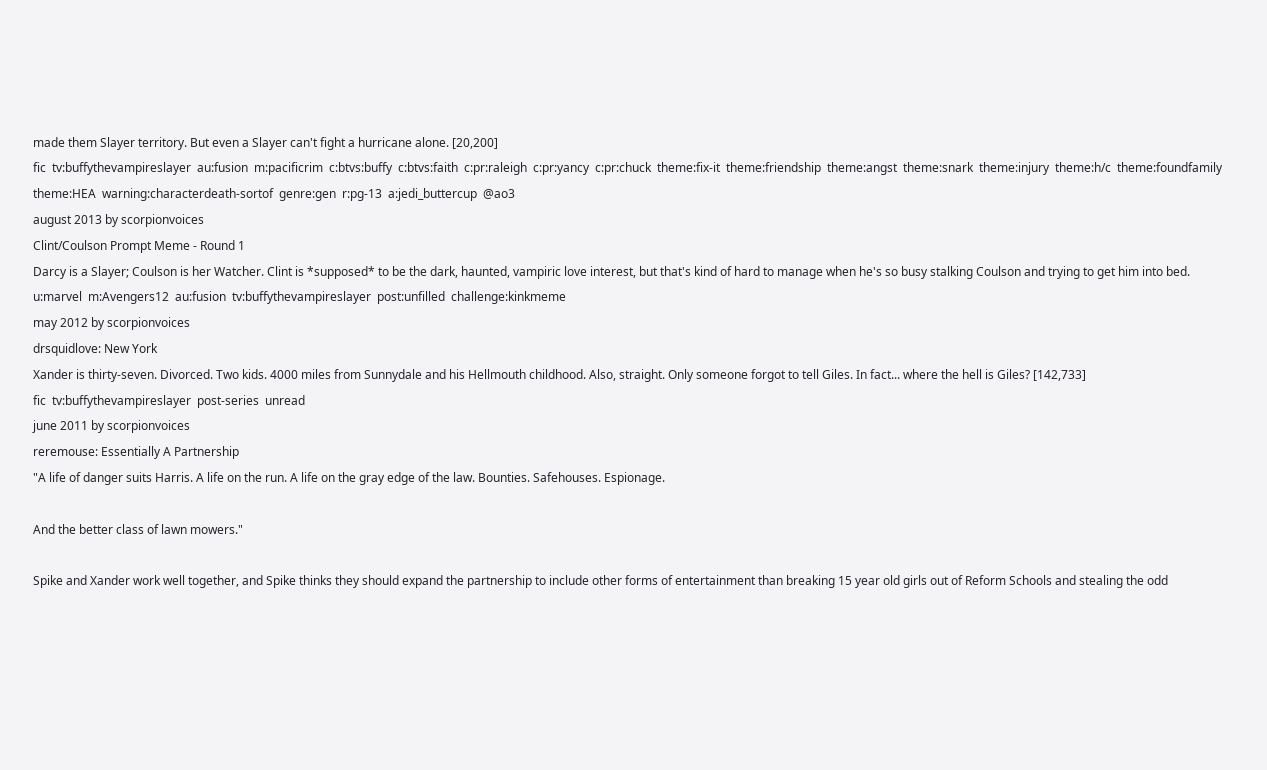made them Slayer territory. But even a Slayer can't fight a hurricane alone. [20,200]
fic  tv:buffythevampireslayer  au:fusion  m:pacificrim  c:btvs:buffy  c:btvs:faith  c:pr:raleigh  c:pr:yancy  c:pr:chuck  theme:fix-it  theme:friendship  theme:angst  theme:snark  theme:injury  theme:h/c  theme:foundfamily  theme:HEA  warning:characterdeath-sortof  genre:gen  r:pg-13  a:jedi_buttercup  @ao3
august 2013 by scorpionvoices
Clint/Coulson Prompt Meme - Round 1
Darcy is a Slayer; Coulson is her Watcher. Clint is *supposed* to be the dark, haunted, vampiric love interest, but that's kind of hard to manage when he's so busy stalking Coulson and trying to get him into bed.
u:marvel  m:Avengers12  au:fusion  tv:buffythevampireslayer  post:unfilled  challenge:kinkmeme
may 2012 by scorpionvoices
drsquidlove: New York
Xander is thirty-seven. Divorced. Two kids. 4000 miles from Sunnydale and his Hellmouth childhood. Also, straight. Only someone forgot to tell Giles. In fact... where the hell is Giles? [142,733]
fic  tv:buffythevampireslayer  post-series  unread
june 2011 by scorpionvoices
reremouse: Essentially A Partnership
"A life of danger suits Harris. A life on the run. A life on the gray edge of the law. Bounties. Safehouses. Espionage.

And the better class of lawn mowers."

Spike and Xander work well together, and Spike thinks they should expand the partnership to include other forms of entertainment than breaking 15 year old girls out of Reform Schools and stealing the odd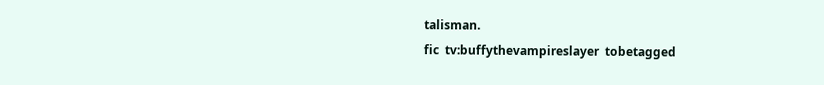talisman.
fic  tv:buffythevampireslayer  tobetagged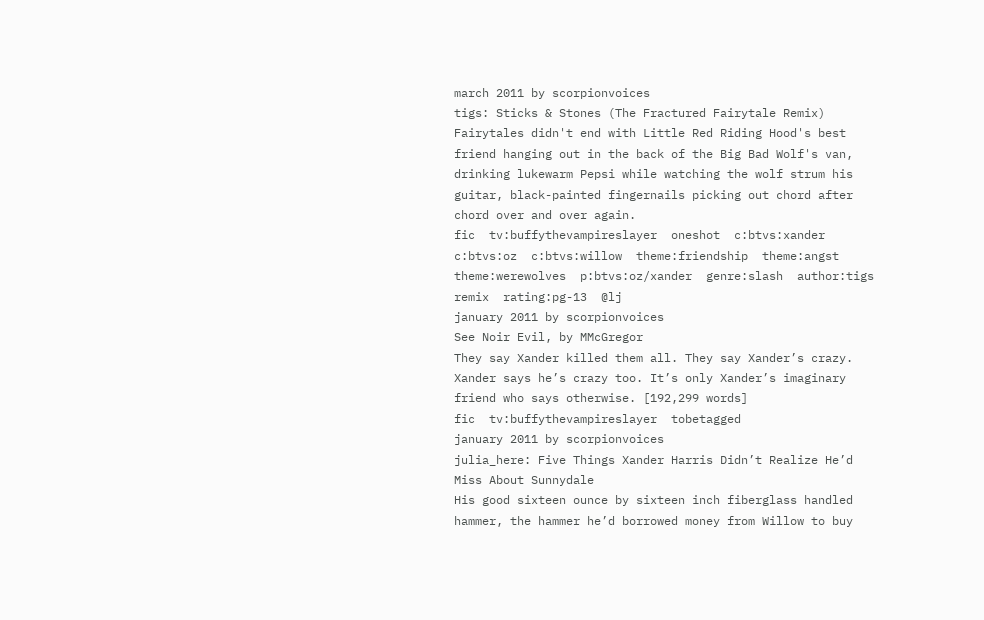march 2011 by scorpionvoices
tigs: Sticks & Stones (The Fractured Fairytale Remix)
Fairytales didn't end with Little Red Riding Hood's best friend hanging out in the back of the Big Bad Wolf's van, drinking lukewarm Pepsi while watching the wolf strum his guitar, black-painted fingernails picking out chord after chord over and over again.
fic  tv:buffythevampireslayer  oneshot  c:btvs:xander  c:btvs:oz  c:btvs:willow  theme:friendship  theme:angst  theme:werewolves  p:btvs:oz/xander  genre:slash  author:tigs  remix  rating:pg-13  @lj
january 2011 by scorpionvoices
See Noir Evil, by MMcGregor
They say Xander killed them all. They say Xander’s crazy. Xander says he’s crazy too. It’s only Xander’s imaginary friend who says otherwise. [192,299 words]
fic  tv:buffythevampireslayer  tobetagged
january 2011 by scorpionvoices
julia_here: Five Things Xander Harris Didn’t Realize He’d Miss About Sunnydale
His good sixteen ounce by sixteen inch fiberglass handled hammer, the hammer he’d borrowed money from Willow to buy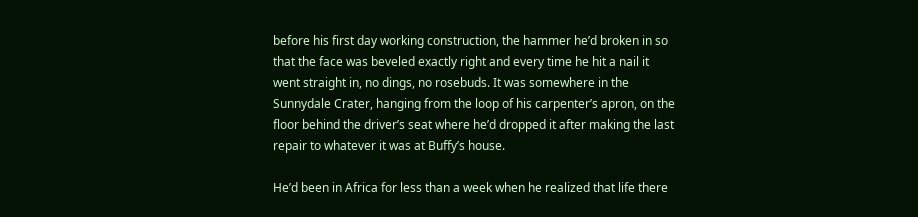before his first day working construction, the hammer he’d broken in so that the face was beveled exactly right and every time he hit a nail it went straight in, no dings, no rosebuds. It was somewhere in the Sunnydale Crater, hanging from the loop of his carpenter’s apron, on the floor behind the driver’s seat where he’d dropped it after making the last repair to whatever it was at Buffy’s house.

He’d been in Africa for less than a week when he realized that life there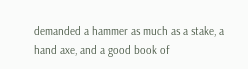demanded a hammer as much as a stake, a hand axe, and a good book of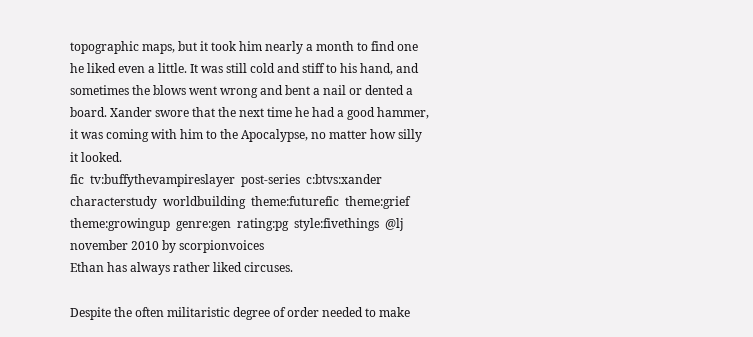topographic maps, but it took him nearly a month to find one he liked even a little. It was still cold and stiff to his hand, and sometimes the blows went wrong and bent a nail or dented a board. Xander swore that the next time he had a good hammer, it was coming with him to the Apocalypse, no matter how silly it looked.
fic  tv:buffythevampireslayer  post-series  c:btvs:xander  characterstudy  worldbuilding  theme:futurefic  theme:grief  theme:growingup  genre:gen  rating:pg  style:fivethings  @lj
november 2010 by scorpionvoices
Ethan has always rather liked circuses.

Despite the often militaristic degree of order needed to make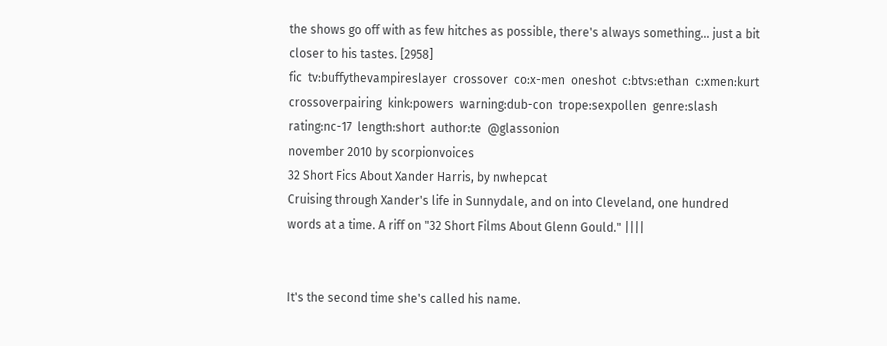the shows go off with as few hitches as possible, there's always something... just a bit closer to his tastes. [2958]
fic  tv:buffythevampireslayer  crossover  co:x-men  oneshot  c:btvs:ethan  c:xmen:kurt  crossoverpairing  kink:powers  warning:dub-con  trope:sexpollen  genre:slash  rating:nc-17  length:short  author:te  @glassonion
november 2010 by scorpionvoices
32 Short Fics About Xander Harris, by nwhepcat
Cruising through Xander's life in Sunnydale, and on into Cleveland, one hundred words at a time. A riff on "32 Short Films About Glenn Gould." ||||


It's the second time she's called his name.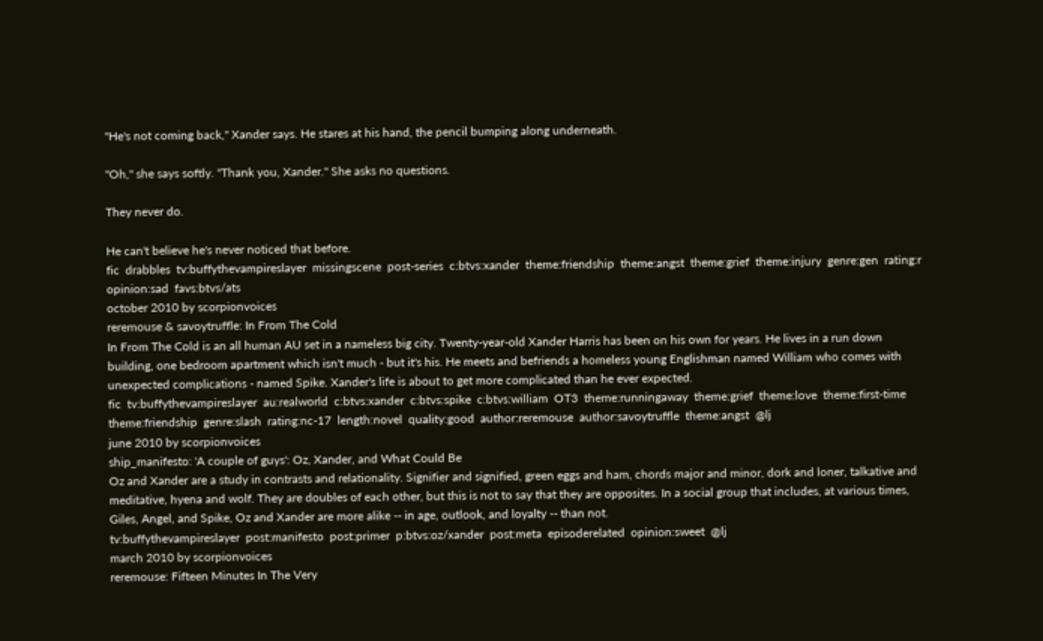"He's not coming back," Xander says. He stares at his hand, the pencil bumping along underneath.

"Oh," she says softly. "Thank you, Xander." She asks no questions.

They never do.

He can't believe he's never noticed that before.
fic  drabbles  tv:buffythevampireslayer  missingscene  post-series  c:btvs:xander  theme:friendship  theme:angst  theme:grief  theme:injury  genre:gen  rating:r  opinion:sad  favs:btvs/ats
october 2010 by scorpionvoices
reremouse & savoytruffle: In From The Cold
In From The Cold is an all human AU set in a nameless big city. Twenty-year-old Xander Harris has been on his own for years. He lives in a run down building, one bedroom apartment which isn't much - but it's his. He meets and befriends a homeless young Englishman named William who comes with unexpected complications - named Spike. Xander's life is about to get more complicated than he ever expected.
fic  tv:buffythevampireslayer  au:realworld  c:btvs:xander  c:btvs:spike  c:btvs:william  OT3  theme:runningaway  theme:grief  theme:love  theme:first-time  theme:friendship  genre:slash  rating:nc-17  length:novel  quality:good  author:reremouse  author:savoytruffle  theme:angst  @lj
june 2010 by scorpionvoices
ship_manifesto: 'A couple of guys': Oz, Xander, and What Could Be
Oz and Xander are a study in contrasts and relationality. Signifier and signified, green eggs and ham, chords major and minor, dork and loner, talkative and meditative, hyena and wolf. They are doubles of each other, but this is not to say that they are opposites. In a social group that includes, at various times, Giles, Angel, and Spike, Oz and Xander are more alike -- in age, outlook, and loyalty -- than not.
tv:buffythevampireslayer  post:manifesto  post:primer  p:btvs:oz/xander  post:meta  episoderelated  opinion:sweet  @lj
march 2010 by scorpionvoices
reremouse: Fifteen Minutes In The Very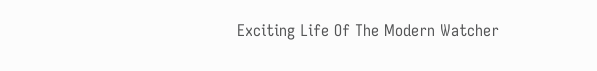Exciting Life Of The Modern Watcher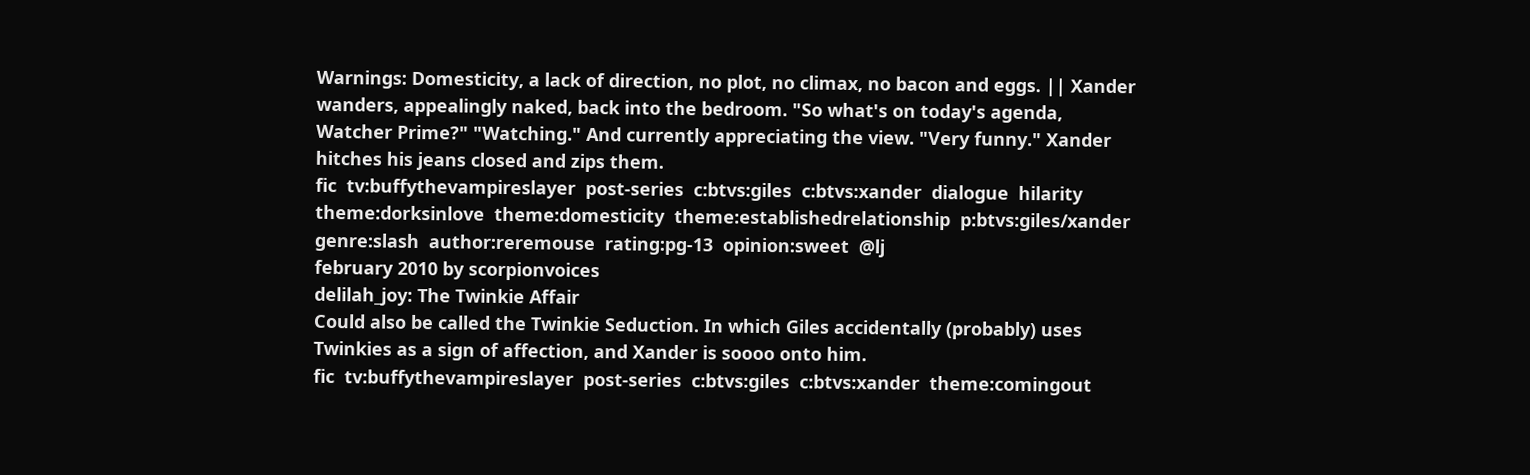Warnings: Domesticity, a lack of direction, no plot, no climax, no bacon and eggs. || Xander wanders, appealingly naked, back into the bedroom. "So what's on today's agenda, Watcher Prime?" "Watching." And currently appreciating the view. "Very funny." Xander hitches his jeans closed and zips them.
fic  tv:buffythevampireslayer  post-series  c:btvs:giles  c:btvs:xander  dialogue  hilarity  theme:dorksinlove  theme:domesticity  theme:establishedrelationship  p:btvs:giles/xander  genre:slash  author:reremouse  rating:pg-13  opinion:sweet  @lj
february 2010 by scorpionvoices
delilah_joy: The Twinkie Affair
Could also be called the Twinkie Seduction. In which Giles accidentally (probably) uses Twinkies as a sign of affection, and Xander is soooo onto him.
fic  tv:buffythevampireslayer  post-series  c:btvs:giles  c:btvs:xander  theme:comingout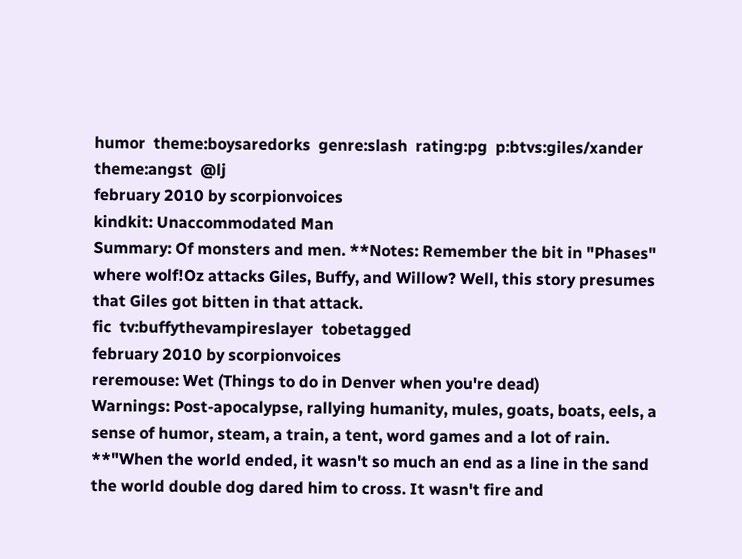humor  theme:boysaredorks  genre:slash  rating:pg  p:btvs:giles/xander  theme:angst  @lj
february 2010 by scorpionvoices
kindkit: Unaccommodated Man
Summary: Of monsters and men. **Notes: Remember the bit in "Phases" where wolf!Oz attacks Giles, Buffy, and Willow? Well, this story presumes that Giles got bitten in that attack.
fic  tv:buffythevampireslayer  tobetagged
february 2010 by scorpionvoices
reremouse: Wet (Things to do in Denver when you're dead)
Warnings: Post-apocalypse, rallying humanity, mules, goats, boats, eels, a sense of humor, steam, a train, a tent, word games and a lot of rain. **"When the world ended, it wasn't so much an end as a line in the sand the world double dog dared him to cross. It wasn't fire and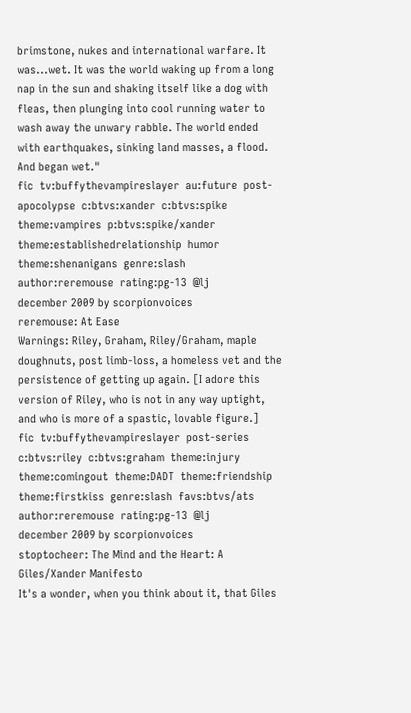brimstone, nukes and international warfare. It was...wet. It was the world waking up from a long nap in the sun and shaking itself like a dog with fleas, then plunging into cool running water to wash away the unwary rabble. The world ended with earthquakes, sinking land masses, a flood. And began wet."
fic  tv:buffythevampireslayer  au:future  post-apocolypse  c:btvs:xander  c:btvs:spike  theme:vampires  p:btvs:spike/xander  theme:establishedrelationship  humor  theme:shenanigans  genre:slash  author:reremouse  rating:pg-13  @lj
december 2009 by scorpionvoices
reremouse: At Ease
Warnings: Riley, Graham, Riley/Graham, maple doughnuts, post limb-loss, a homeless vet and the persistence of getting up again. [I adore this version of Riley, who is not in any way uptight, and who is more of a spastic, lovable figure.]
fic  tv:buffythevampireslayer  post-series  c:btvs:riley  c:btvs:graham  theme:injury  theme:comingout  theme:DADT  theme:friendship  theme:firstkiss  genre:slash  favs:btvs/ats  author:reremouse  rating:pg-13  @lj
december 2009 by scorpionvoices
stoptocheer: The Mind and the Heart: A Giles/Xander Manifesto
It's a wonder, when you think about it, that Giles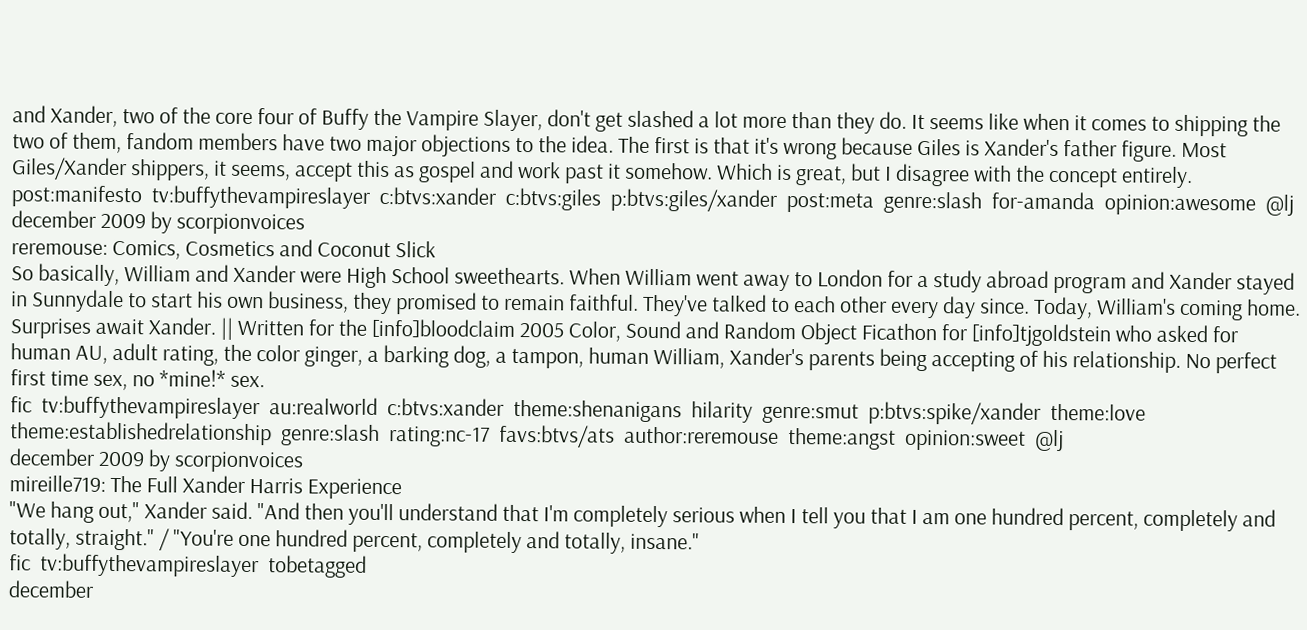and Xander, two of the core four of Buffy the Vampire Slayer, don't get slashed a lot more than they do. It seems like when it comes to shipping the two of them, fandom members have two major objections to the idea. The first is that it's wrong because Giles is Xander's father figure. Most Giles/Xander shippers, it seems, accept this as gospel and work past it somehow. Which is great, but I disagree with the concept entirely.
post:manifesto  tv:buffythevampireslayer  c:btvs:xander  c:btvs:giles  p:btvs:giles/xander  post:meta  genre:slash  for-amanda  opinion:awesome  @lj
december 2009 by scorpionvoices
reremouse: Comics, Cosmetics and Coconut Slick
So basically, William and Xander were High School sweethearts. When William went away to London for a study abroad program and Xander stayed in Sunnydale to start his own business, they promised to remain faithful. They've talked to each other every day since. Today, William's coming home. Surprises await Xander. || Written for the [info]bloodclaim 2005 Color, Sound and Random Object Ficathon for [info]tjgoldstein who asked for human AU, adult rating, the color ginger, a barking dog, a tampon, human William, Xander's parents being accepting of his relationship. No perfect first time sex, no *mine!* sex.
fic  tv:buffythevampireslayer  au:realworld  c:btvs:xander  theme:shenanigans  hilarity  genre:smut  p:btvs:spike/xander  theme:love  theme:establishedrelationship  genre:slash  rating:nc-17  favs:btvs/ats  author:reremouse  theme:angst  opinion:sweet  @lj
december 2009 by scorpionvoices
mireille719: The Full Xander Harris Experience
"We hang out," Xander said. "And then you'll understand that I'm completely serious when I tell you that I am one hundred percent, completely and totally, straight." / "You're one hundred percent, completely and totally, insane."
fic  tv:buffythevampireslayer  tobetagged
december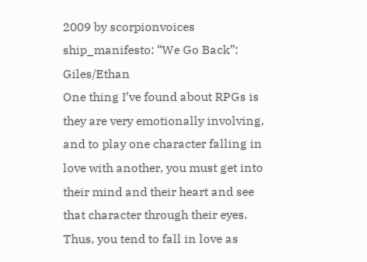2009 by scorpionvoices
ship_manifesto: “We Go Back”: Giles/Ethan
One thing I’ve found about RPGs is they are very emotionally involving, and to play one character falling in love with another, you must get into their mind and their heart and see that character through their eyes. Thus, you tend to fall in love as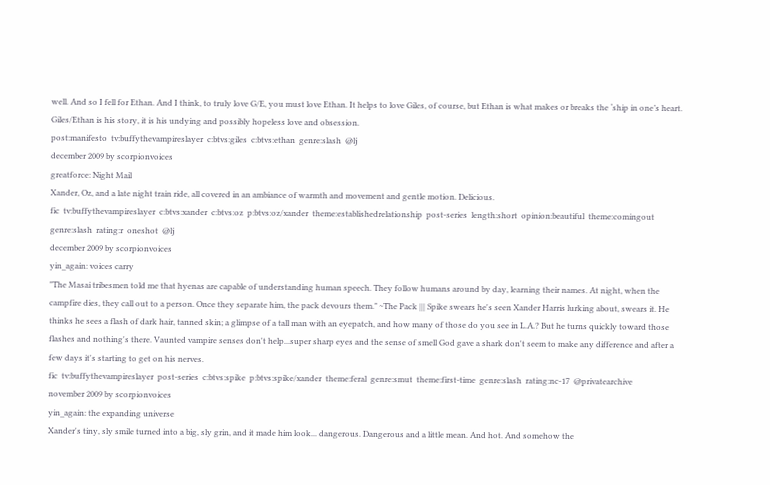well. And so I fell for Ethan. And I think, to truly love G/E, you must love Ethan. It helps to love Giles, of course, but Ethan is what makes or breaks the ‘ship in one’s heart. Giles/Ethan is his story, it is his undying and possibly hopeless love and obsession.
post:manifesto  tv:buffythevampireslayer  c:btvs:giles  c:btvs:ethan  genre:slash  @lj
december 2009 by scorpionvoices
greatforce: Night Mail
Xander, Oz, and a late night train ride, all covered in an ambiance of warmth and movement and gentle motion. Delicious.
fic  tv:buffythevampireslayer  c:btvs:xander  c:btvs:oz  p:btvs:oz/xander  theme:establishedrelationship  post-series  length:short  opinion:beautiful  theme:comingout  genre:slash  rating:r  oneshot  @lj
december 2009 by scorpionvoices
yin_again: voices carry
"The Masai tribesmen told me that hyenas are capable of understanding human speech. They follow humans around by day, learning their names. At night, when the campfire dies, they call out to a person. Once they separate him, the pack devours them." ~The Pack ||| Spike swears he's seen Xander Harris lurking about, swears it. He thinks he sees a flash of dark hair, tanned skin; a glimpse of a tall man with an eyepatch, and how many of those do you see in L.A.? But he turns quickly toward those flashes and nothing's there. Vaunted vampire senses don't help...super sharp eyes and the sense of smell God gave a shark don't seem to make any difference and after a few days it's starting to get on his nerves.
fic  tv:buffythevampireslayer  post-series  c:btvs:spike  p:btvs:spike/xander  theme:feral  genre:smut  theme:first-time  genre:slash  rating:nc-17  @privatearchive
november 2009 by scorpionvoices
yin_again: the expanding universe
Xander's tiny, sly smile turned into a big, sly grin, and it made him look... dangerous. Dangerous and a little mean. And hot. And somehow the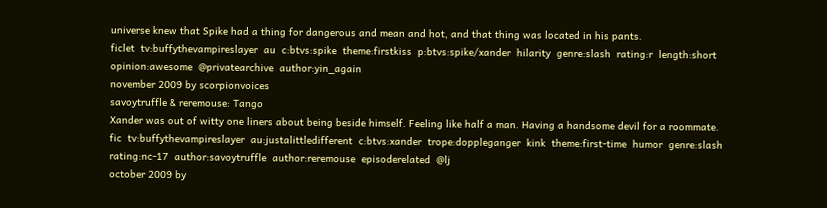universe knew that Spike had a thing for dangerous and mean and hot, and that thing was located in his pants.
ficlet  tv:buffythevampireslayer  au  c:btvs:spike  theme:firstkiss  p:btvs:spike/xander  hilarity  genre:slash  rating:r  length:short  opinion:awesome  @privatearchive  author:yin_again
november 2009 by scorpionvoices
savoytruffle & reremouse: Tango
Xander was out of witty one liners about being beside himself. Feeling like half a man. Having a handsome devil for a roommate.
fic  tv:buffythevampireslayer  au:justalittledifferent  c:btvs:xander  trope:doppleganger  kink  theme:first-time  humor  genre:slash  rating:nc-17  author:savoytruffle  author:reremouse  episoderelated  @lj
october 2009 by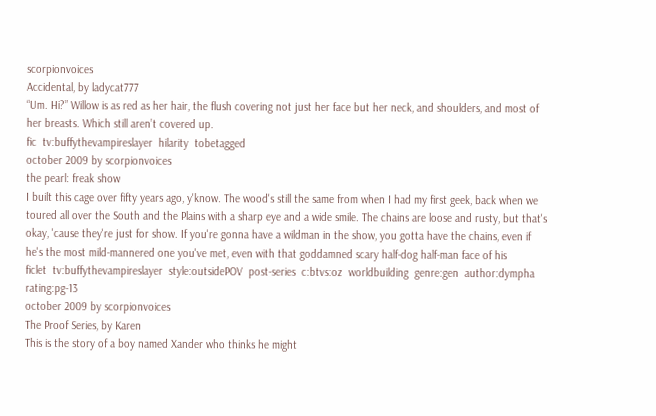scorpionvoices
Accidental, by ladycat777
“Um. Hi?” Willow is as red as her hair, the flush covering not just her face but her neck, and shoulders, and most of her breasts. Which still aren’t covered up.
fic  tv:buffythevampireslayer  hilarity  tobetagged
october 2009 by scorpionvoices
the pearl: freak show
I built this cage over fifty years ago, y'know. The wood's still the same from when I had my first geek, back when we toured all over the South and the Plains with a sharp eye and a wide smile. The chains are loose and rusty, but that's okay, 'cause they're just for show. If you're gonna have a wildman in the show, you gotta have the chains, even if he's the most mild-mannered one you've met, even with that goddamned scary half-dog half-man face of his
ficlet  tv:buffythevampireslayer  style:outsidePOV  post-series  c:btvs:oz  worldbuilding  genre:gen  author:dympha  rating:pg-13
october 2009 by scorpionvoices
The Proof Series, by Karen
This is the story of a boy named Xander who thinks he might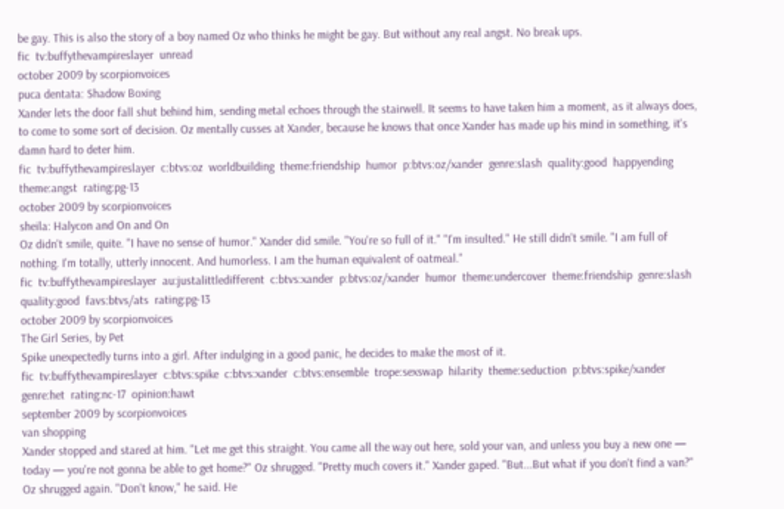be gay. This is also the story of a boy named Oz who thinks he might be gay. But without any real angst. No break ups.
fic  tv:buffythevampireslayer  unread
october 2009 by scorpionvoices
puca dentata: Shadow Boxing
Xander lets the door fall shut behind him, sending metal echoes through the stairwell. It seems to have taken him a moment, as it always does, to come to some sort of decision. Oz mentally cusses at Xander, because he knows that once Xander has made up his mind in something, it's damn hard to deter him.
fic  tv:buffythevampireslayer  c:btvs:oz  worldbuilding  theme:friendship  humor  p:btvs:oz/xander  genre:slash  quality:good  happyending  theme:angst  rating:pg-13
october 2009 by scorpionvoices
sheila: Halycon and On and On
Oz didn't smile, quite. "I have no sense of humor." Xander did smile. "You're so full of it." "I'm insulted." He still didn't smile. "I am full of nothing. I'm totally, utterly innocent. And humorless. I am the human equivalent of oatmeal."
fic  tv:buffythevampireslayer  au:justalittledifferent  c:btvs:xander  p:btvs:oz/xander  humor  theme:undercover  theme:friendship  genre:slash  quality:good  favs:btvs/ats  rating:pg-13
october 2009 by scorpionvoices
The Girl Series, by Pet
Spike unexpectedly turns into a girl. After indulging in a good panic, he decides to make the most of it.
fic  tv:buffythevampireslayer  c:btvs:spike  c:btvs:xander  c:btvs:ensemble  trope:sexswap  hilarity  theme:seduction  p:btvs:spike/xander  genre:het  rating:nc-17  opinion:hawt
september 2009 by scorpionvoices
van shopping
Xander stopped and stared at him. "Let me get this straight. You came all the way out here, sold your van, and unless you buy a new one — today — you're not gonna be able to get home?" Oz shrugged. "Pretty much covers it." Xander gaped. "But...But what if you don't find a van?" Oz shrugged again. "Don't know," he said. He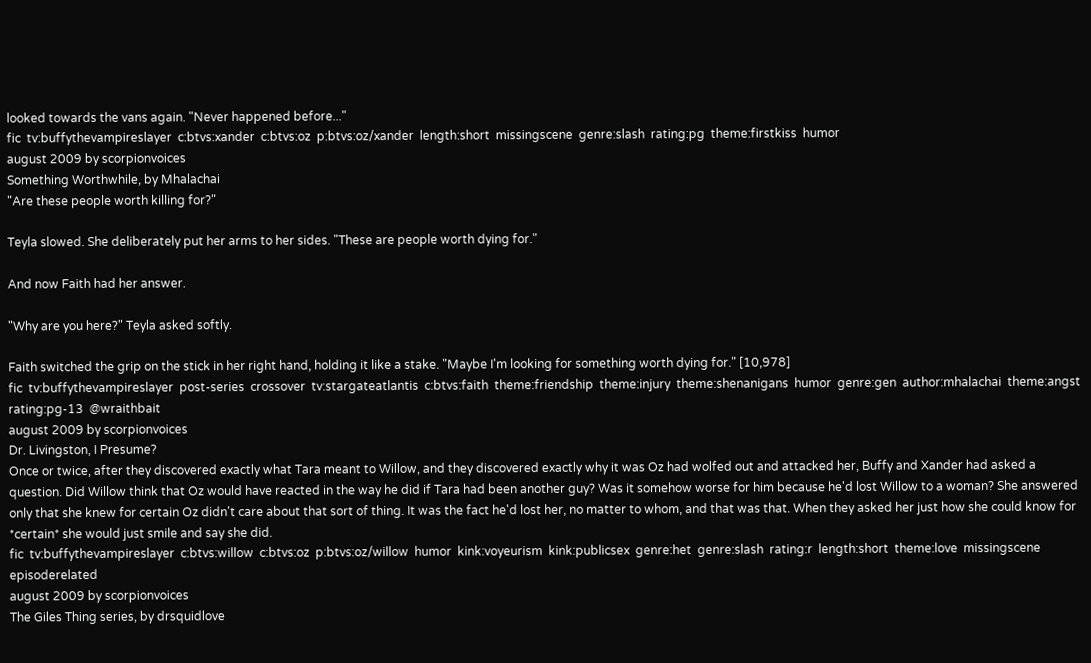looked towards the vans again. "Never happened before..."
fic  tv:buffythevampireslayer  c:btvs:xander  c:btvs:oz  p:btvs:oz/xander  length:short  missingscene  genre:slash  rating:pg  theme:firstkiss  humor
august 2009 by scorpionvoices
Something Worthwhile, by Mhalachai
"Are these people worth killing for?"

Teyla slowed. She deliberately put her arms to her sides. "These are people worth dying for."

And now Faith had her answer.

"Why are you here?" Teyla asked softly.

Faith switched the grip on the stick in her right hand, holding it like a stake. "Maybe I'm looking for something worth dying for." [10,978]
fic  tv:buffythevampireslayer  post-series  crossover  tv:stargateatlantis  c:btvs:faith  theme:friendship  theme:injury  theme:shenanigans  humor  genre:gen  author:mhalachai  theme:angst  rating:pg-13  @wraithbait
august 2009 by scorpionvoices
Dr. Livingston, I Presume?
Once or twice, after they discovered exactly what Tara meant to Willow, and they discovered exactly why it was Oz had wolfed out and attacked her, Buffy and Xander had asked a question. Did Willow think that Oz would have reacted in the way he did if Tara had been another guy? Was it somehow worse for him because he'd lost Willow to a woman? She answered only that she knew for certain Oz didn't care about that sort of thing. It was the fact he'd lost her, no matter to whom, and that was that. When they asked her just how she could know for *certain* she would just smile and say she did.
fic  tv:buffythevampireslayer  c:btvs:willow  c:btvs:oz  p:btvs:oz/willow  humor  kink:voyeurism  kink:publicsex  genre:het  genre:slash  rating:r  length:short  theme:love  missingscene  episoderelated
august 2009 by scorpionvoices
The Giles Thing series, by drsquidlove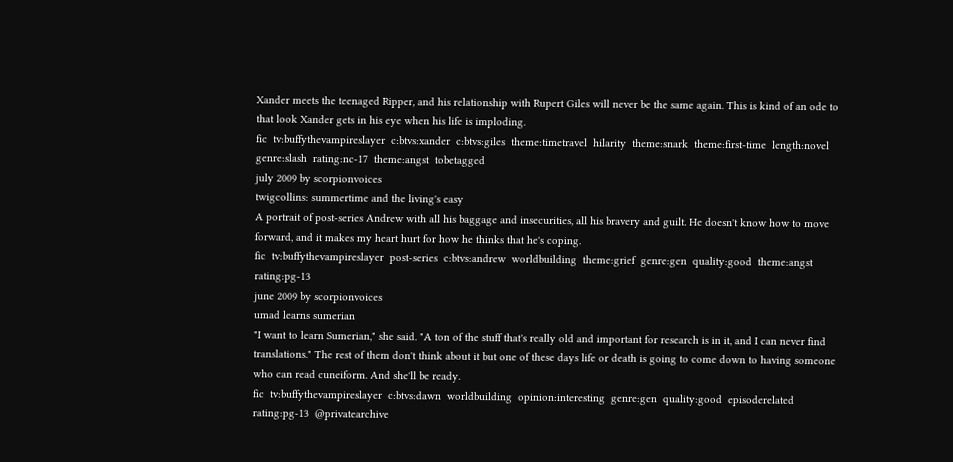Xander meets the teenaged Ripper, and his relationship with Rupert Giles will never be the same again. This is kind of an ode to that look Xander gets in his eye when his life is imploding.
fic  tv:buffythevampireslayer  c:btvs:xander  c:btvs:giles  theme:timetravel  hilarity  theme:snark  theme:first-time  length:novel  genre:slash  rating:nc-17  theme:angst  tobetagged
july 2009 by scorpionvoices
twigcollins: summertime and the living's easy
A portrait of post-series Andrew with all his baggage and insecurities, all his bravery and guilt. He doesn't know how to move forward, and it makes my heart hurt for how he thinks that he's coping.
fic  tv:buffythevampireslayer  post-series  c:btvs:andrew  worldbuilding  theme:grief  genre:gen  quality:good  theme:angst  rating:pg-13
june 2009 by scorpionvoices
umad learns sumerian
"I want to learn Sumerian," she said. "A ton of the stuff that's really old and important for research is in it, and I can never find translations." The rest of them don't think about it but one of these days life or death is going to come down to having someone who can read cuneiform. And she'll be ready.
fic  tv:buffythevampireslayer  c:btvs:dawn  worldbuilding  opinion:interesting  genre:gen  quality:good  episoderelated  rating:pg-13  @privatearchive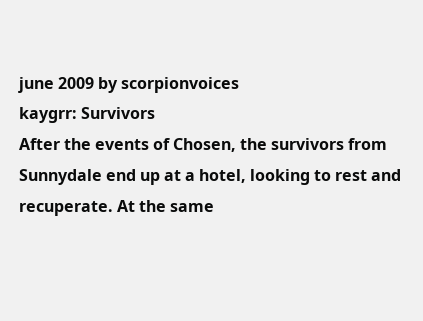june 2009 by scorpionvoices
kaygrr: Survivors
After the events of Chosen, the survivors from Sunnydale end up at a hotel, looking to rest and recuperate. At the same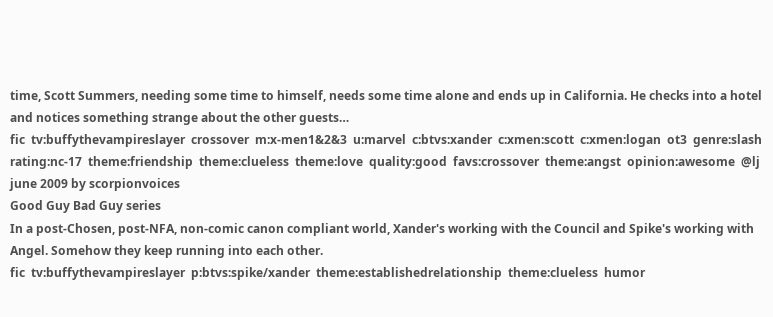time, Scott Summers, needing some time to himself, needs some time alone and ends up in California. He checks into a hotel and notices something strange about the other guests…
fic  tv:buffythevampireslayer  crossover  m:x-men1&2&3  u:marvel  c:btvs:xander  c:xmen:scott  c:xmen:logan  ot3  genre:slash  rating:nc-17  theme:friendship  theme:clueless  theme:love  quality:good  favs:crossover  theme:angst  opinion:awesome  @lj
june 2009 by scorpionvoices
Good Guy Bad Guy series
In a post-Chosen, post-NFA, non-comic canon compliant world, Xander's working with the Council and Spike's working with Angel. Somehow they keep running into each other.
fic  tv:buffythevampireslayer  p:btvs:spike/xander  theme:establishedrelationship  theme:clueless  humor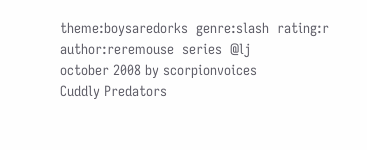theme:boysaredorks  genre:slash  rating:r  author:reremouse  series  @lj
october 2008 by scorpionvoices
Cuddly Predators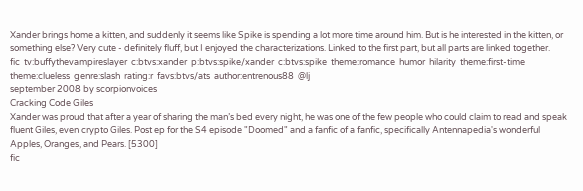Xander brings home a kitten, and suddenly it seems like Spike is spending a lot more time around him. But is he interested in the kitten, or something else? Very cute - definitely fluff, but I enjoyed the characterizations. Linked to the first part, but all parts are linked together.
fic  tv:buffythevampireslayer  c:btvs:xander  p:btvs:spike/xander  c:btvs:spike  theme:romance  humor  hilarity  theme:first-time  theme:clueless  genre:slash  rating:r  favs:btvs/ats  author:entrenous88  @lj
september 2008 by scorpionvoices
Cracking Code Giles
Xander was proud that after a year of sharing the man’s bed every night, he was one of the few people who could claim to read and speak fluent Giles, even crypto Giles. Post ep for the S4 episode "Doomed" and a fanfic of a fanfic, specifically Antennapedia's wonderful Apples, Oranges, and Pears. [5300]
fic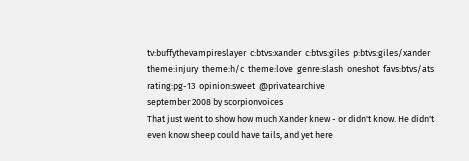tv:buffythevampireslayer  c:btvs:xander  c:btvs:giles  p:btvs:giles/xander  theme:injury  theme:h/c  theme:love  genre:slash  oneshot  favs:btvs/ats  rating:pg-13  opinion:sweet  @privatearchive
september 2008 by scorpionvoices
That just went to show how much Xander knew - or didn't know. He didn't even know sheep could have tails, and yet here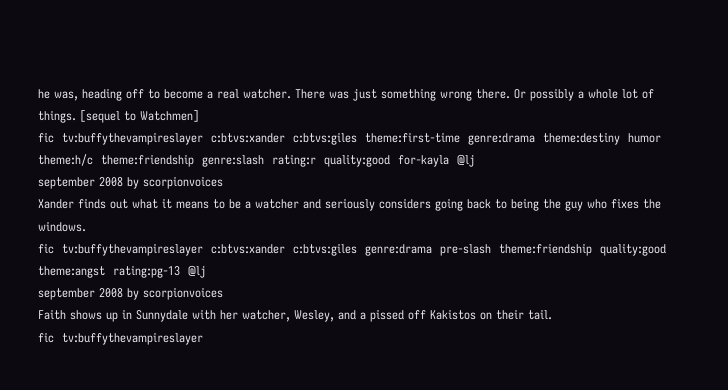he was, heading off to become a real watcher. There was just something wrong there. Or possibly a whole lot of things. [sequel to Watchmen]
fic  tv:buffythevampireslayer  c:btvs:xander  c:btvs:giles  theme:first-time  genre:drama  theme:destiny  humor  theme:h/c  theme:friendship  genre:slash  rating:r  quality:good  for-kayla  @lj
september 2008 by scorpionvoices
Xander finds out what it means to be a watcher and seriously considers going back to being the guy who fixes the windows.
fic  tv:buffythevampireslayer  c:btvs:xander  c:btvs:giles  genre:drama  pre-slash  theme:friendship  quality:good  theme:angst  rating:pg-13  @lj
september 2008 by scorpionvoices
Faith shows up in Sunnydale with her watcher, Wesley, and a pissed off Kakistos on their tail.
fic  tv:buffythevampireslayer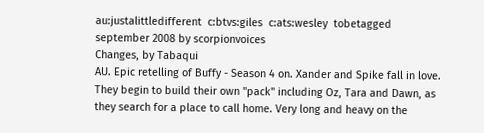au:justalittledifferent  c:btvs:giles  c:ats:wesley  tobetagged
september 2008 by scorpionvoices
Changes, by Tabaqui
AU. Epic retelling of Buffy - Season 4 on. Xander and Spike fall in love. They begin to build their own "pack" including Oz, Tara and Dawn, as they search for a place to call home. Very long and heavy on the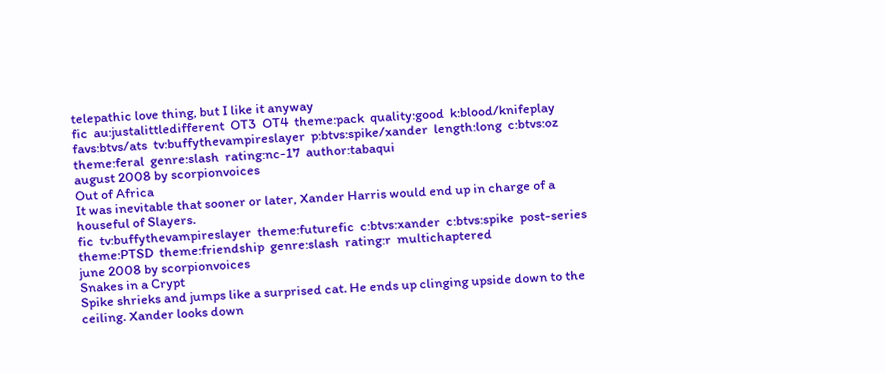telepathic love thing, but I like it anyway
fic  au:justalittledifferent  OT3  OT4  theme:pack  quality:good  k:blood/knifeplay  favs:btvs/ats  tv:buffythevampireslayer  p:btvs:spike/xander  length:long  c:btvs:oz  theme:feral  genre:slash  rating:nc-17  author:tabaqui
august 2008 by scorpionvoices
Out of Africa
It was inevitable that sooner or later, Xander Harris would end up in charge of a houseful of Slayers.
fic  tv:buffythevampireslayer  theme:futurefic  c:btvs:xander  c:btvs:spike  post-series  theme:PTSD  theme:friendship  genre:slash  rating:r  multichaptered
june 2008 by scorpionvoices
Snakes in a Crypt
Spike shrieks and jumps like a surprised cat. He ends up clinging upside down to the ceiling. Xander looks down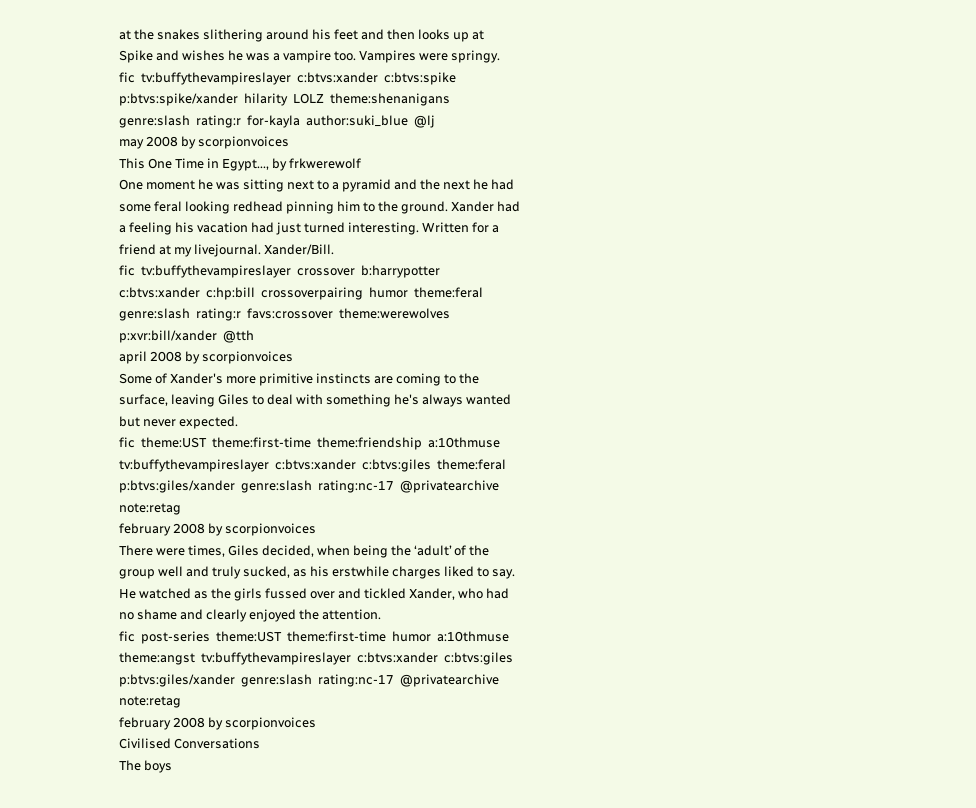at the snakes slithering around his feet and then looks up at Spike and wishes he was a vampire too. Vampires were springy.
fic  tv:buffythevampireslayer  c:btvs:xander  c:btvs:spike  p:btvs:spike/xander  hilarity  LOLZ  theme:shenanigans  genre:slash  rating:r  for-kayla  author:suki_blue  @lj
may 2008 by scorpionvoices
This One Time in Egypt..., by frkwerewolf
One moment he was sitting next to a pyramid and the next he had some feral looking redhead pinning him to the ground. Xander had a feeling his vacation had just turned interesting. Written for a friend at my livejournal. Xander/Bill.
fic  tv:buffythevampireslayer  crossover  b:harrypotter  c:btvs:xander  c:hp:bill  crossoverpairing  humor  theme:feral  genre:slash  rating:r  favs:crossover  theme:werewolves  p:xvr:bill/xander  @tth
april 2008 by scorpionvoices
Some of Xander's more primitive instincts are coming to the surface, leaving Giles to deal with something he's always wanted but never expected.
fic  theme:UST  theme:first-time  theme:friendship  a:10thmuse  tv:buffythevampireslayer  c:btvs:xander  c:btvs:giles  theme:feral  p:btvs:giles/xander  genre:slash  rating:nc-17  @privatearchive  note:retag
february 2008 by scorpionvoices
There were times, Giles decided, when being the ‘adult’ of the group well and truly sucked, as his erstwhile charges liked to say. He watched as the girls fussed over and tickled Xander, who had no shame and clearly enjoyed the attention.
fic  post-series  theme:UST  theme:first-time  humor  a:10thmuse  theme:angst  tv:buffythevampireslayer  c:btvs:xander  c:btvs:giles  p:btvs:giles/xander  genre:slash  rating:nc-17  @privatearchive  note:retag
february 2008 by scorpionvoices
Civilised Conversations
The boys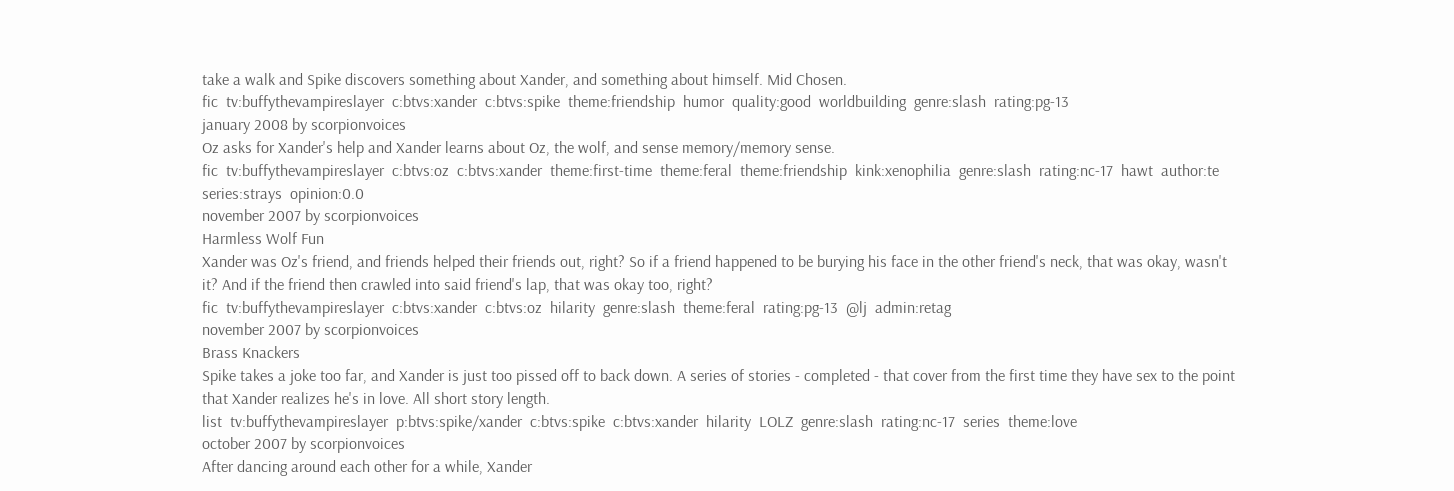take a walk and Spike discovers something about Xander, and something about himself. Mid Chosen.
fic  tv:buffythevampireslayer  c:btvs:xander  c:btvs:spike  theme:friendship  humor  quality:good  worldbuilding  genre:slash  rating:pg-13
january 2008 by scorpionvoices
Oz asks for Xander's help and Xander learns about Oz, the wolf, and sense memory/memory sense.
fic  tv:buffythevampireslayer  c:btvs:oz  c:btvs:xander  theme:first-time  theme:feral  theme:friendship  kink:xenophilia  genre:slash  rating:nc-17  hawt  author:te  series:strays  opinion:0.0
november 2007 by scorpionvoices
Harmless Wolf Fun
Xander was Oz's friend, and friends helped their friends out, right? So if a friend happened to be burying his face in the other friend's neck, that was okay, wasn't it? And if the friend then crawled into said friend's lap, that was okay too, right?
fic  tv:buffythevampireslayer  c:btvs:xander  c:btvs:oz  hilarity  genre:slash  theme:feral  rating:pg-13  @lj  admin:retag
november 2007 by scorpionvoices
Brass Knackers
Spike takes a joke too far, and Xander is just too pissed off to back down. A series of stories - completed - that cover from the first time they have sex to the point that Xander realizes he's in love. All short story length.
list  tv:buffythevampireslayer  p:btvs:spike/xander  c:btvs:spike  c:btvs:xander  hilarity  LOLZ  genre:slash  rating:nc-17  series  theme:love
october 2007 by scorpionvoices
After dancing around each other for a while, Xander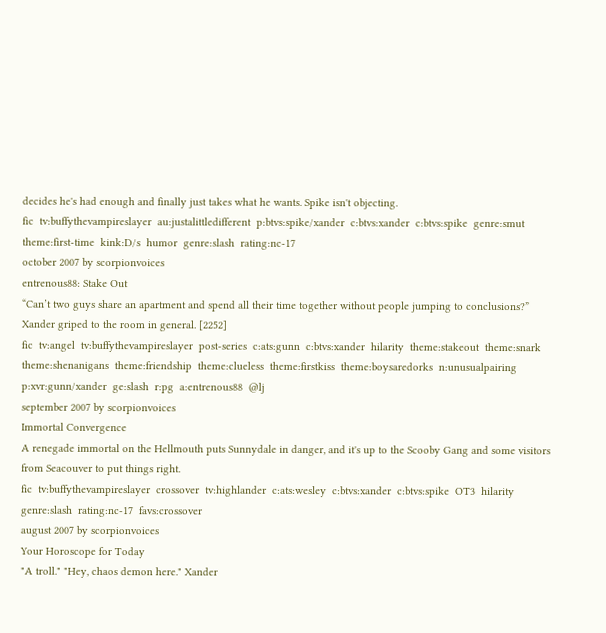decides he's had enough and finally just takes what he wants. Spike isn't objecting.
fic  tv:buffythevampireslayer  au:justalittledifferent  p:btvs:spike/xander  c:btvs:xander  c:btvs:spike  genre:smut  theme:first-time  kink:D/s  humor  genre:slash  rating:nc-17
october 2007 by scorpionvoices
entrenous88: Stake Out
“Can’t two guys share an apartment and spend all their time together without people jumping to conclusions?” Xander griped to the room in general. [2252]
fic  tv:angel  tv:buffythevampireslayer  post-series  c:ats:gunn  c:btvs:xander  hilarity  theme:stakeout  theme:snark  theme:shenanigans  theme:friendship  theme:clueless  theme:firstkiss  theme:boysaredorks  n:unusualpairing  p:xvr:gunn/xander  ge:slash  r:pg  a:entrenous88  @lj
september 2007 by scorpionvoices
Immortal Convergence
A renegade immortal on the Hellmouth puts Sunnydale in danger, and it's up to the Scooby Gang and some visitors from Seacouver to put things right.
fic  tv:buffythevampireslayer  crossover  tv:highlander  c:ats:wesley  c:btvs:xander  c:btvs:spike  OT3  hilarity  genre:slash  rating:nc-17  favs:crossover
august 2007 by scorpionvoices
Your Horoscope for Today
"A troll." "Hey, chaos demon here." Xander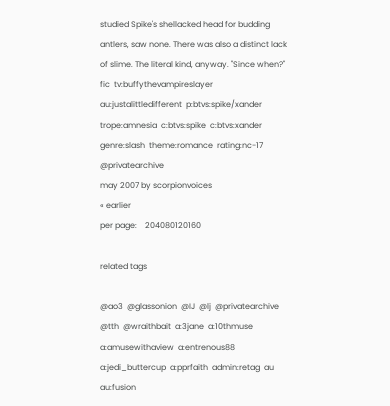studied Spike's shellacked head for budding antlers, saw none. There was also a distinct lack of slime. The literal kind, anyway. "Since when?"
fic  tv:buffythevampireslayer  au:justalittledifferent  p:btvs:spike/xander  trope:amnesia  c:btvs:spike  c:btvs:xander  genre:slash  theme:romance  rating:nc-17  @privatearchive
may 2007 by scorpionvoices
« earlier
per page:    204080120160

related tags

@ao3  @glassonion  @IJ  @lj  @privatearchive  @tth  @wraithbait  a:3jane  a:10thmuse  a:amusewithaview  a:entrenous88  a:jedi_buttercup  a:pprfaith  admin:retag  au  au:fusion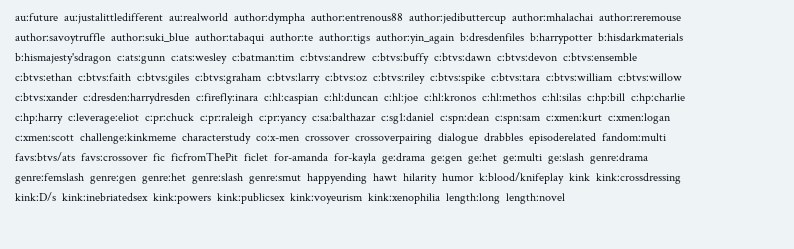au:future  au:justalittledifferent  au:realworld  author:dympha  author:entrenous88  author:jedibuttercup  author:mhalachai  author:reremouse  author:savoytruffle  author:suki_blue  author:tabaqui  author:te  author:tigs  author:yin_again  b:dresdenfiles  b:harrypotter  b:hisdarkmaterials  b:hismajesty'sdragon  c:ats:gunn  c:ats:wesley  c:batman:tim  c:btvs:andrew  c:btvs:buffy  c:btvs:dawn  c:btvs:devon  c:btvs:ensemble  c:btvs:ethan  c:btvs:faith  c:btvs:giles  c:btvs:graham  c:btvs:larry  c:btvs:oz  c:btvs:riley  c:btvs:spike  c:btvs:tara  c:btvs:william  c:btvs:willow  c:btvs:xander  c:dresden:harrydresden  c:firefly:inara  c:hl:caspian  c:hl:duncan  c:hl:joe  c:hl:kronos  c:hl:methos  c:hl:silas  c:hp:bill  c:hp:charlie  c:hp:harry  c:leverage:eliot  c:pr:chuck  c:pr:raleigh  c:pr:yancy  c:sa:balthazar  c:sg1:daniel  c:spn:dean  c:spn:sam  c:xmen:kurt  c:xmen:logan  c:xmen:scott  challenge:kinkmeme  characterstudy  co:x-men  crossover  crossoverpairing  dialogue  drabbles  episoderelated  fandom:multi  favs:btvs/ats  favs:crossover  fic  ficfromThePit  ficlet  for-amanda  for-kayla  ge:drama  ge:gen  ge:het  ge:multi  ge:slash  genre:drama  genre:femslash  genre:gen  genre:het  genre:slash  genre:smut  happyending  hawt  hilarity  humor  k:blood/knifeplay  kink  kink:crossdressing  kink:D/s  kink:inebriatedsex  kink:powers  kink:publicsex  kink:voyeurism  kink:xenophilia  length:long  length:novel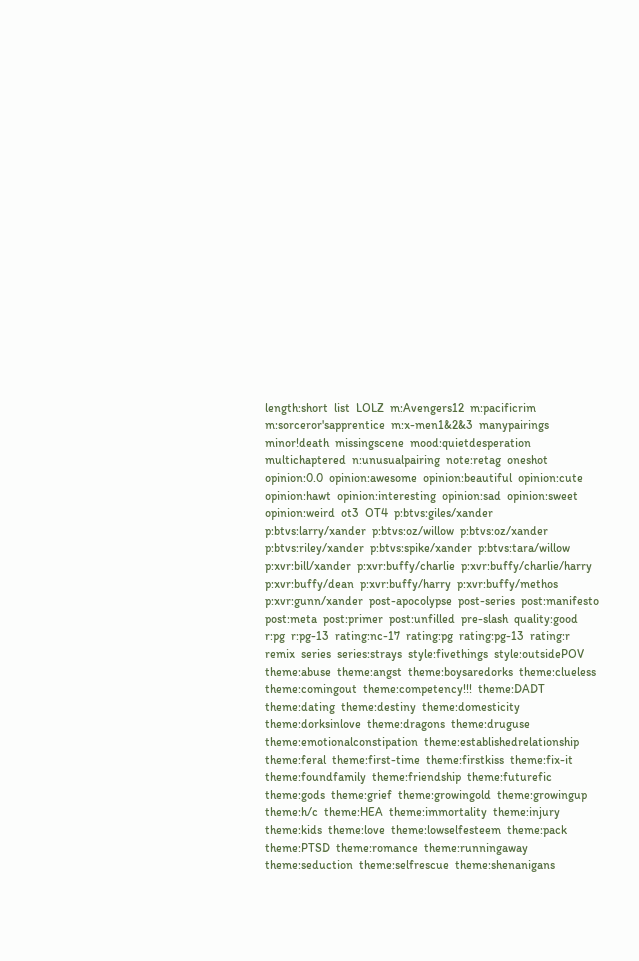length:short  list  LOLZ  m:Avengers12  m:pacificrim  m:sorceror'sapprentice  m:x-men1&2&3  manypairings  minor!death  missingscene  mood:quietdesperation  multichaptered  n:unusualpairing  note:retag  oneshot  opinion:0.0  opinion:awesome  opinion:beautiful  opinion:cute  opinion:hawt  opinion:interesting  opinion:sad  opinion:sweet  opinion:weird  ot3  OT4  p:btvs:giles/xander  p:btvs:larry/xander  p:btvs:oz/willow  p:btvs:oz/xander  p:btvs:riley/xander  p:btvs:spike/xander  p:btvs:tara/willow  p:xvr:bill/xander  p:xvr:buffy/charlie  p:xvr:buffy/charlie/harry  p:xvr:buffy/dean  p:xvr:buffy/harry  p:xvr:buffy/methos  p:xvr:gunn/xander  post-apocolypse  post-series  post:manifesto  post:meta  post:primer  post:unfilled  pre-slash  quality:good  r:pg  r:pg-13  rating:nc-17  rating:pg  rating:pg-13  rating:r  remix  series  series:strays  style:fivethings  style:outsidePOV  theme:abuse  theme:angst  theme:boysaredorks  theme:clueless  theme:comingout  theme:competency!!!  theme:DADT  theme:dating  theme:destiny  theme:domesticity  theme:dorksinlove  theme:dragons  theme:druguse  theme:emotionalconstipation  theme:establishedrelationship  theme:feral  theme:first-time  theme:firstkiss  theme:fix-it  theme:foundfamily  theme:friendship  theme:futurefic  theme:gods  theme:grief  theme:growingold  theme:growingup  theme:h/c  theme:HEA  theme:immortality  theme:injury  theme:kids  theme:love  theme:lowselfesteem  theme:pack  theme:PTSD  theme:romance  theme:runningaway  theme:seduction  theme:selfrescue  theme:shenanigans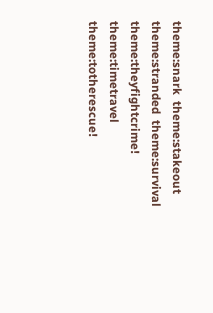theme:snark  theme:stakeout  theme:stranded  theme:survival  theme:theyfightcrime!  theme:timetravel  theme:totherescue!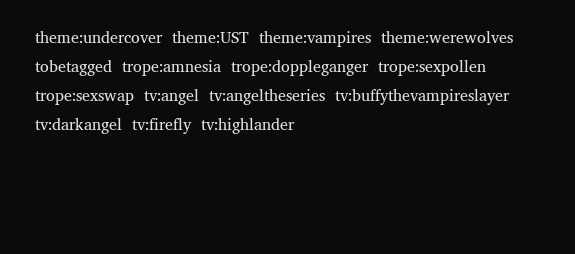theme:undercover  theme:UST  theme:vampires  theme:werewolves  tobetagged  trope:amnesia  trope:doppleganger  trope:sexpollen  trope:sexswap  tv:angel  tv:angeltheseries  tv:buffythevampireslayer  tv:darkangel  tv:firefly  tv:highlander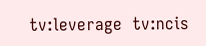tv:leverage  tv:ncis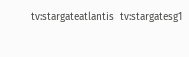tv:stargateatlantis  tv:stargatesg1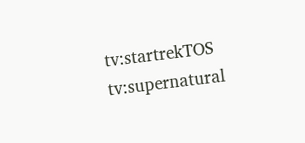tv:startrekTOS  tv:supernatural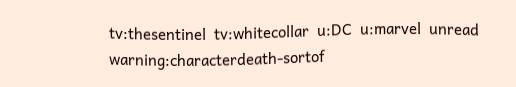tv:thesentinel  tv:whitecollar  u:DC  u:marvel  unread  warning:characterdeath-sortof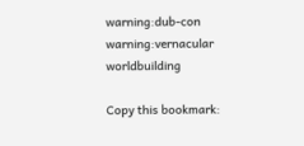warning:dub-con  warning:vernacular  worldbuilding

Copy this bookmark: